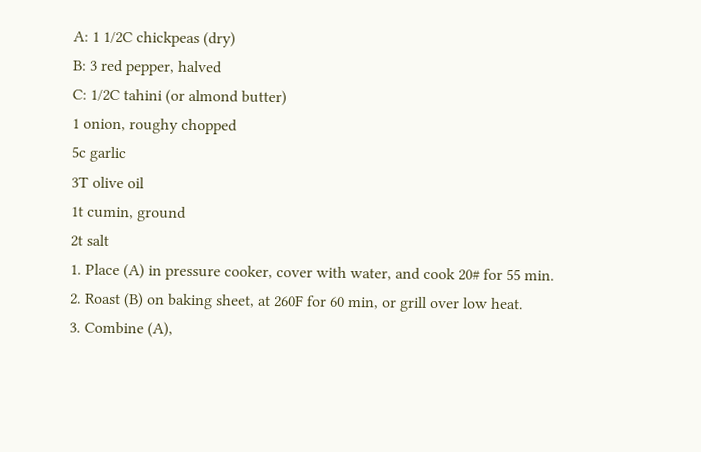A: 1 1/2C chickpeas (dry)
B: 3 red pepper, halved
C: 1/2C tahini (or almond butter)
1 onion, roughy chopped
5c garlic
3T olive oil
1t cumin, ground
2t salt
1. Place (A) in pressure cooker, cover with water, and cook 20# for 55 min.
2. Roast (B) on baking sheet, at 260F for 60 min, or grill over low heat.
3. Combine (A),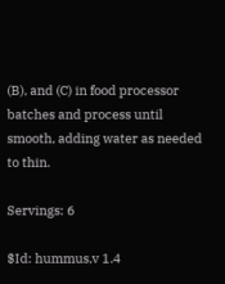(B), and (C) in food processor batches and process until smooth, adding water as needed to thin.

Servings: 6

$Id: hummus,v 1.4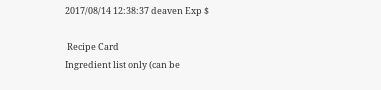2017/08/14 12:38:37 deaven Exp $

 Recipe Card
Ingredient list only (can be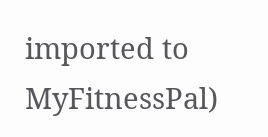imported to MyFitnessPal)